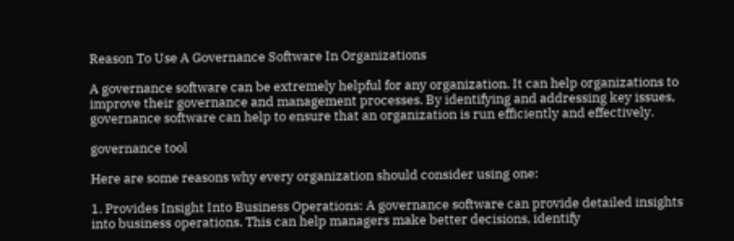Reason To Use A Governance Software In Organizations

A governance software can be extremely helpful for any organization. It can help organizations to improve their governance and management processes. By identifying and addressing key issues, governance software can help to ensure that an organization is run efficiently and effectively.

governance tool

Here are some reasons why every organization should consider using one:

1. Provides Insight Into Business Operations: A governance software can provide detailed insights into business operations. This can help managers make better decisions, identify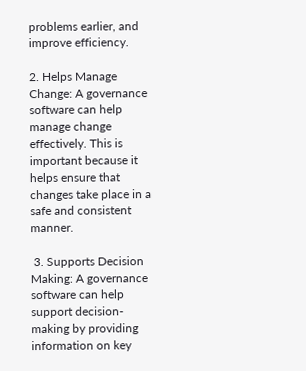problems earlier, and improve efficiency.

2. Helps Manage Change: A governance software can help manage change effectively. This is important because it helps ensure that changes take place in a safe and consistent manner.

 3. Supports Decision Making: A governance software can help support decision-making by providing information on key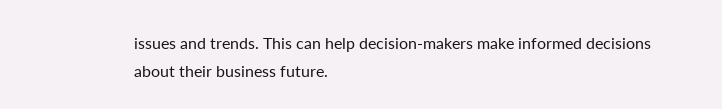issues and trends. This can help decision-makers make informed decisions about their business future.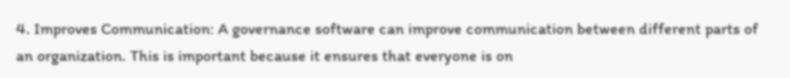4. Improves Communication: A governance software can improve communication between different parts of an organization. This is important because it ensures that everyone is on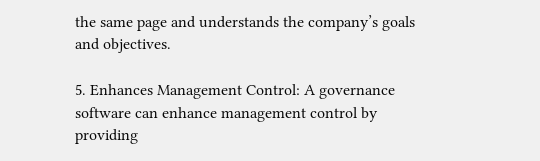the same page and understands the company’s goals and objectives.

5. Enhances Management Control: A governance software can enhance management control by providing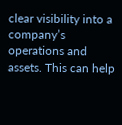clear visibility into a company’s operations and assets. This can help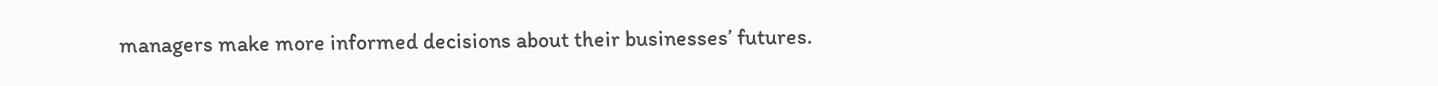managers make more informed decisions about their businesses’ futures.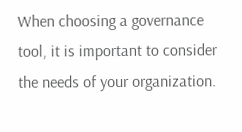When choosing a governance tool, it is important to consider the needs of your organization.